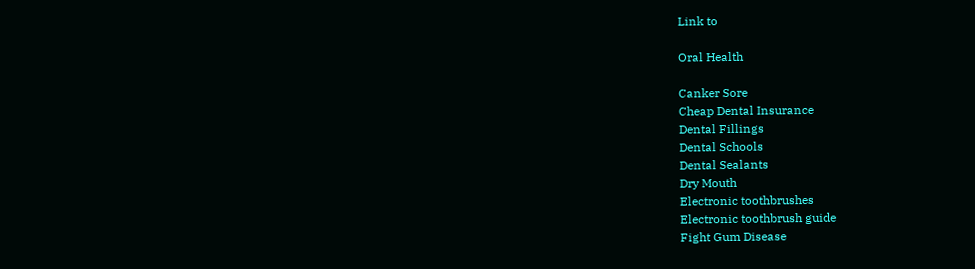Link to

Oral Health

Canker Sore
Cheap Dental Insurance
Dental Fillings
Dental Schools
Dental Sealants
Dry Mouth
Electronic toothbrushes
Electronic toothbrush guide
Fight Gum Disease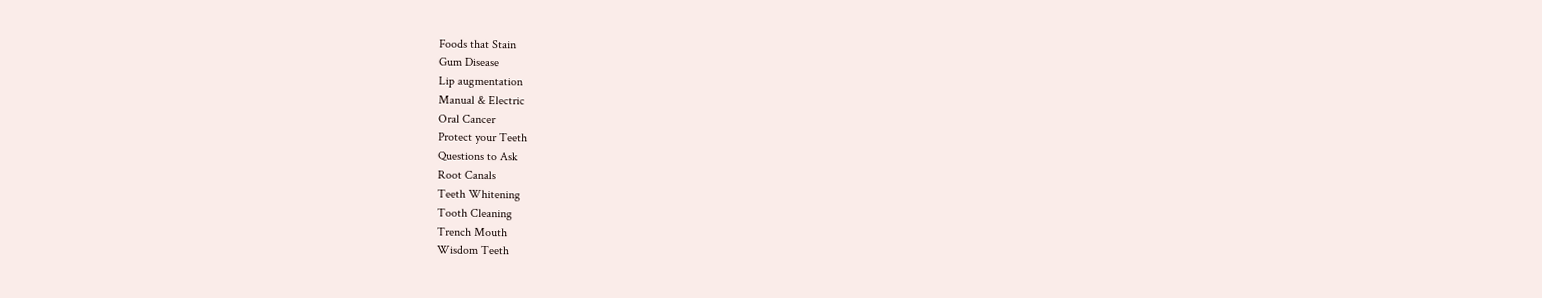Foods that Stain
Gum Disease
Lip augmentation
Manual & Electric
Oral Cancer
Protect your Teeth
Questions to Ask
Root Canals
Teeth Whitening
Tooth Cleaning
Trench Mouth
Wisdom Teeth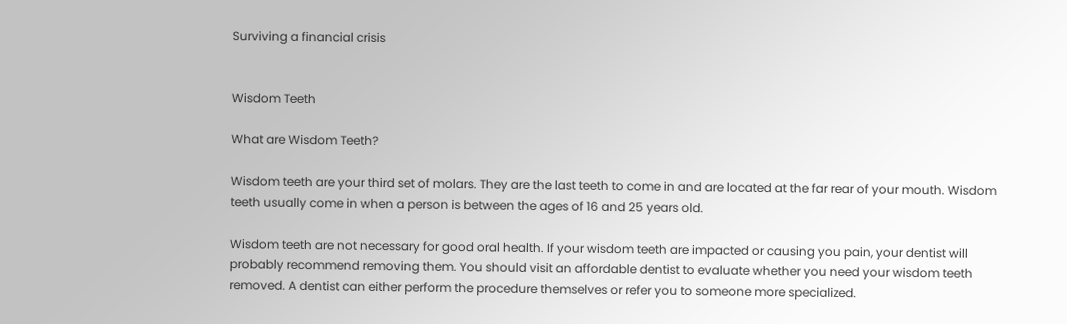Surviving a financial crisis


Wisdom Teeth

What are Wisdom Teeth?

Wisdom teeth are your third set of molars. They are the last teeth to come in and are located at the far rear of your mouth. Wisdom teeth usually come in when a person is between the ages of 16 and 25 years old.

Wisdom teeth are not necessary for good oral health. If your wisdom teeth are impacted or causing you pain, your dentist will probably recommend removing them. You should visit an affordable dentist to evaluate whether you need your wisdom teeth removed. A dentist can either perform the procedure themselves or refer you to someone more specialized.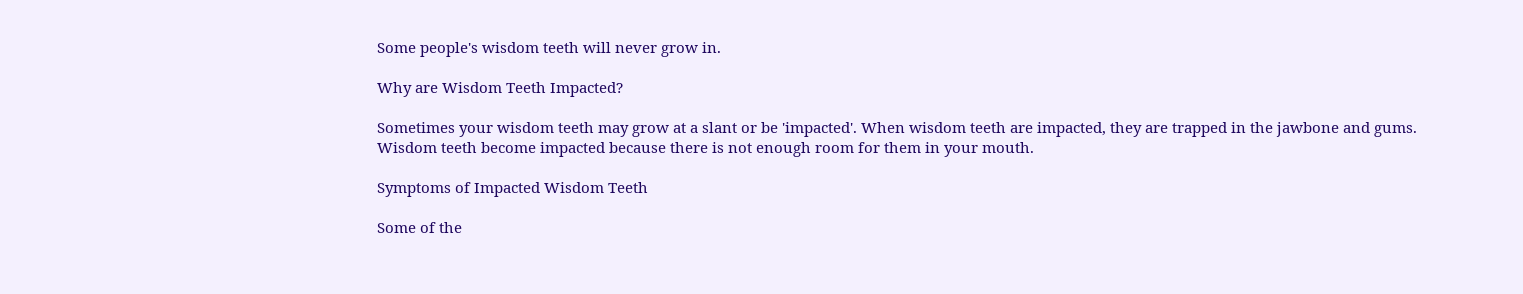Some people's wisdom teeth will never grow in.

Why are Wisdom Teeth Impacted?

Sometimes your wisdom teeth may grow at a slant or be 'impacted'. When wisdom teeth are impacted, they are trapped in the jawbone and gums. Wisdom teeth become impacted because there is not enough room for them in your mouth.

Symptoms of Impacted Wisdom Teeth

Some of the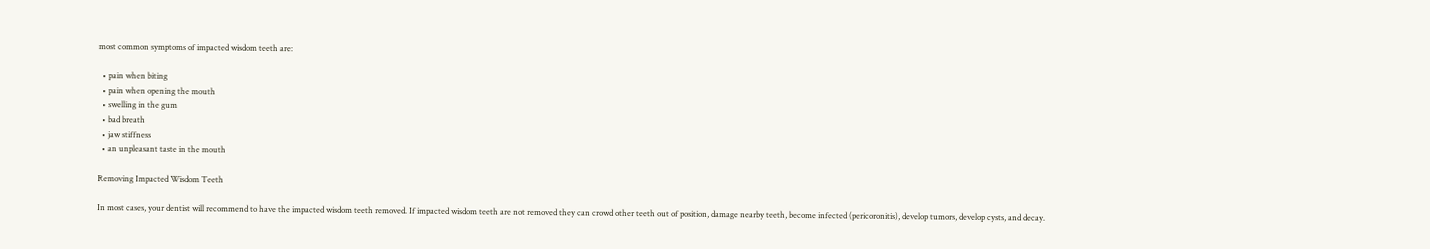most common symptoms of impacted wisdom teeth are:

  • pain when biting
  • pain when opening the mouth
  • swelling in the gum
  • bad breath
  • jaw stiffness
  • an unpleasant taste in the mouth

Removing Impacted Wisdom Teeth

In most cases, your dentist will recommend to have the impacted wisdom teeth removed. If impacted wisdom teeth are not removed they can crowd other teeth out of position, damage nearby teeth, become infected (pericoronitis), develop tumors, develop cysts, and decay.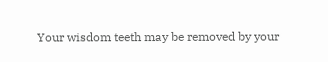Your wisdom teeth may be removed by your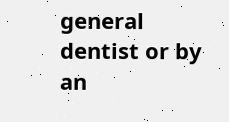general dentist or by an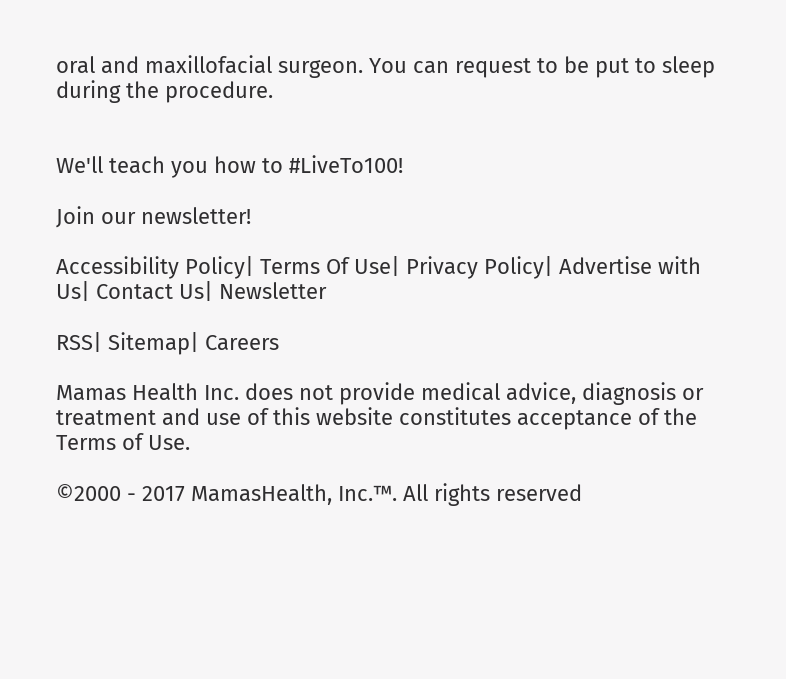oral and maxillofacial surgeon. You can request to be put to sleep during the procedure.


We'll teach you how to #LiveTo100!

Join our newsletter!

Accessibility Policy| Terms Of Use| Privacy Policy| Advertise with Us| Contact Us| Newsletter

RSS| Sitemap| Careers

Mamas Health Inc. does not provide medical advice, diagnosis or treatment and use of this website constitutes acceptance of the Terms of Use.

©2000 - 2017 MamasHealth, Inc.™. All rights reserved